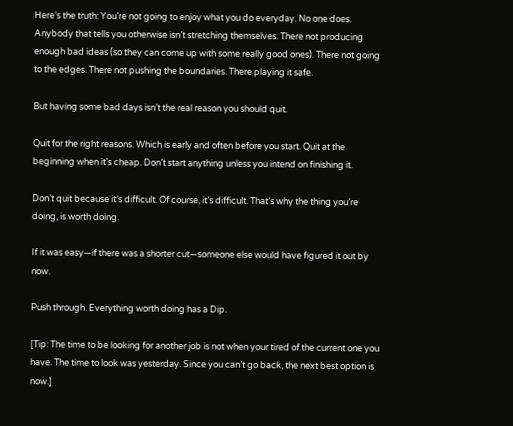Here’s the truth: You’re not going to enjoy what you do everyday. No one does. Anybody that tells you otherwise isn’t stretching themselves. There not producing enough bad ideas (so they can come up with some really good ones). There not going to the edges. There not pushing the boundaries. There playing it safe.

But having some bad days isn’t the real reason you should quit.

Quit for the right reasons. Which is early and often before you start. Quit at the beginning when it’s cheap. Don’t start anything unless you intend on finishing it.

Don’t quit because it’s difficult. Of course, it’s difficult. That’s why the thing you’re doing, is worth doing.

If it was easy—if there was a shorter cut—someone else would have figured it out by now.

Push through. Everything worth doing has a Dip.

[Tip: The time to be looking for another job is not when your tired of the current one you have. The time to look was yesterday. Since you can’t go back, the next best option is now.]